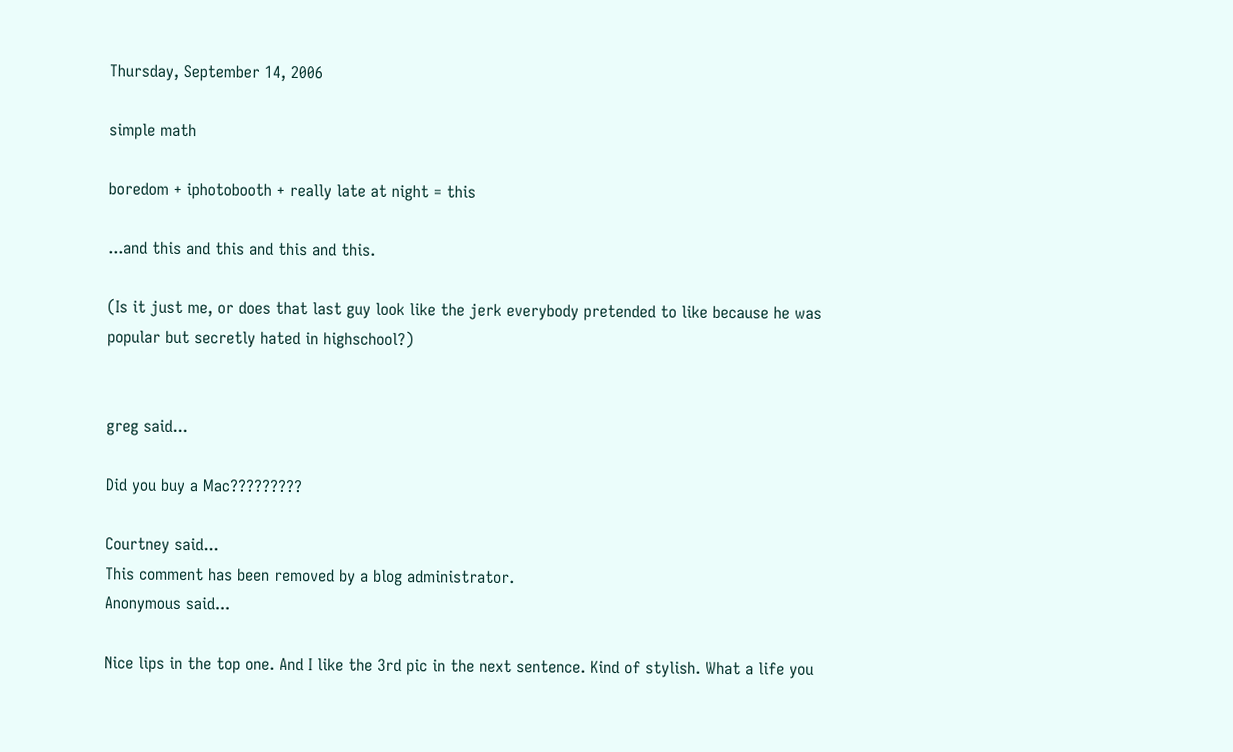Thursday, September 14, 2006

simple math

boredom + iphotobooth + really late at night = this

...and this and this and this and this.

(Is it just me, or does that last guy look like the jerk everybody pretended to like because he was popular but secretly hated in highschool?)


greg said...

Did you buy a Mac?????????

Courtney said...
This comment has been removed by a blog administrator.
Anonymous said...

Nice lips in the top one. And I like the 3rd pic in the next sentence. Kind of stylish. What a life you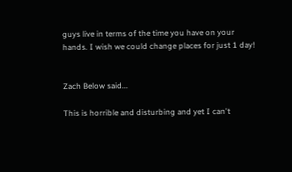guys live in terms of the time you have on your hands. I wish we could change places for just 1 day!


Zach Below said...

This is horrible and disturbing and yet I can't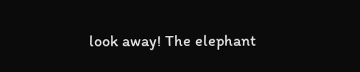look away! The elephant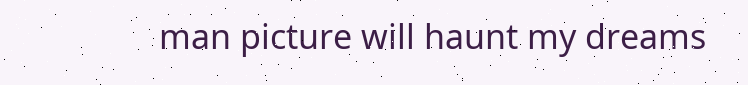man picture will haunt my dreams